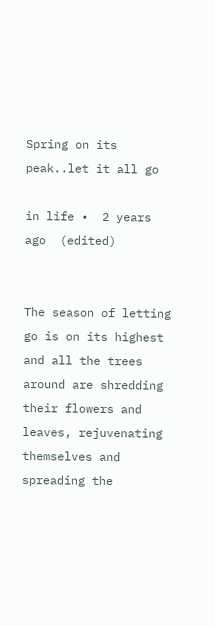Spring on its peak..let it all go

in life •  2 years ago  (edited)


The season of letting go is on its highest and all the trees around are shredding their flowers and leaves, rejuvenating themselves and spreading the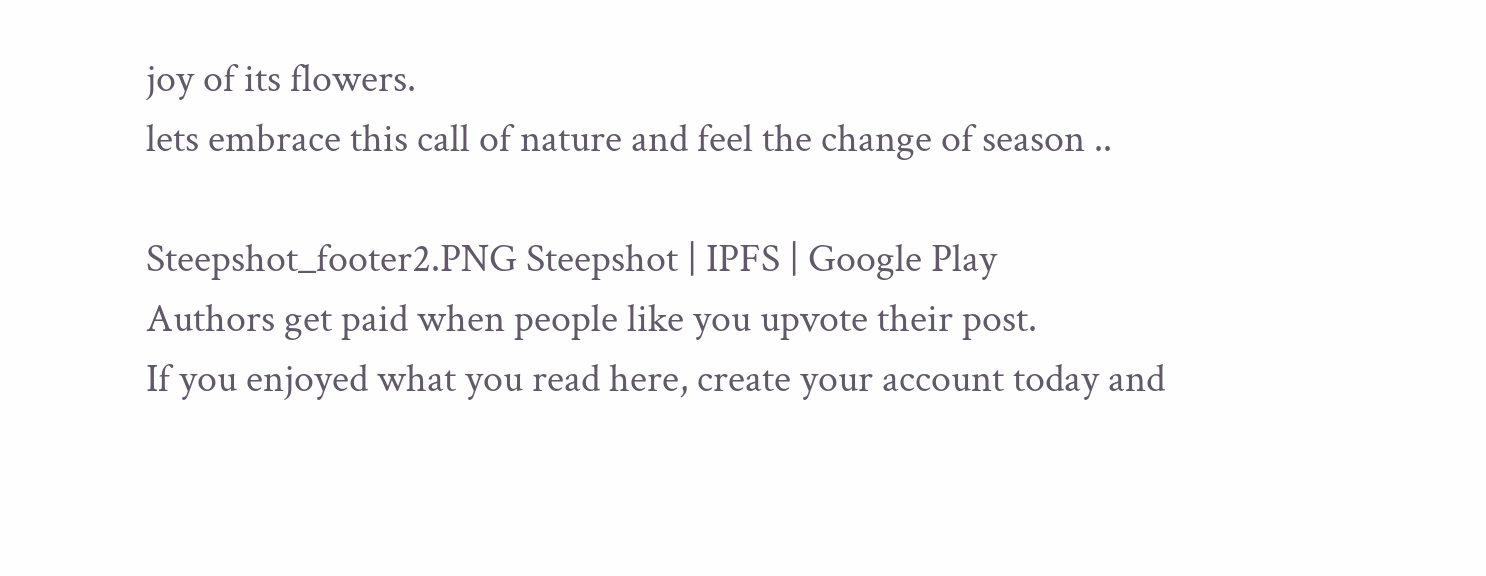joy of its flowers.
lets embrace this call of nature and feel the change of season ..

Steepshot_footer2.PNG Steepshot | IPFS | Google Play
Authors get paid when people like you upvote their post.
If you enjoyed what you read here, create your account today and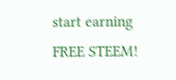start earning FREE STEEM!